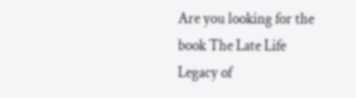Are you looking for the book The Late Life Legacy of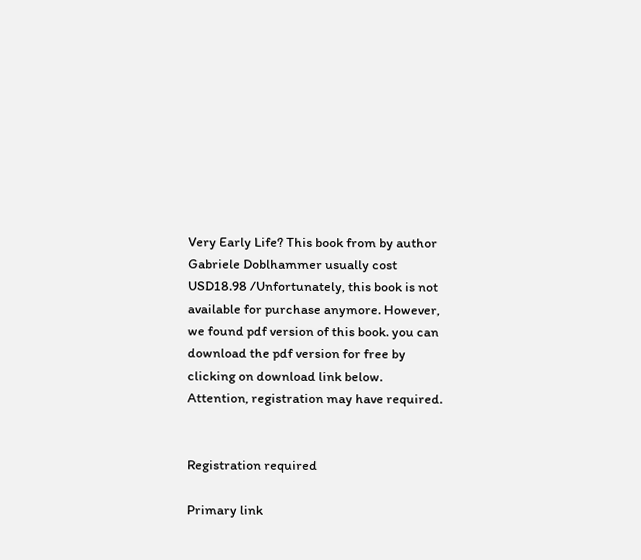Very Early Life? This book from by author Gabriele Doblhammer usually cost USD18.98 /Unfortunately, this book is not available for purchase anymore. However, we found pdf version of this book. you can download the pdf version for free by clicking on download link below. Attention, registration may have required.


Registration required

Primary link